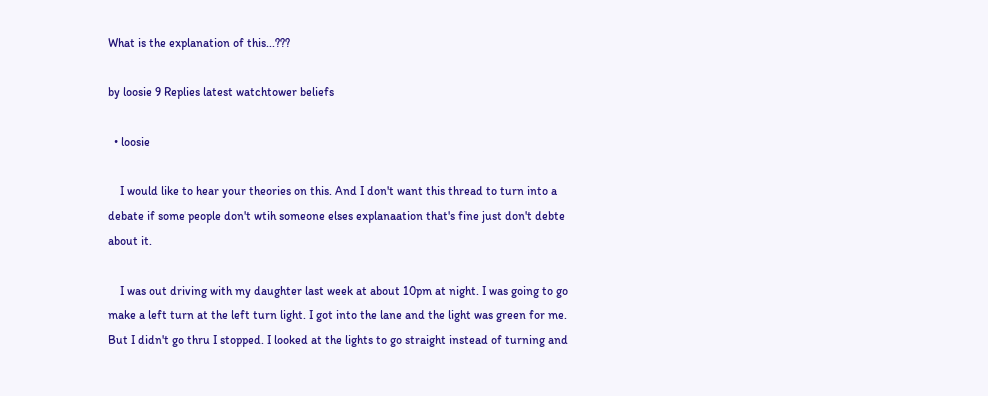What is the explanation of this...???

by loosie 9 Replies latest watchtower beliefs

  • loosie

    I would like to hear your theories on this. And I don't want this thread to turn into a debate if some people don't wtih someone elses explanaation that's fine just don't debte about it.

    I was out driving with my daughter last week at about 10pm at night. I was going to go make a left turn at the left turn light. I got into the lane and the light was green for me. But I didn't go thru I stopped. I looked at the lights to go straight instead of turning and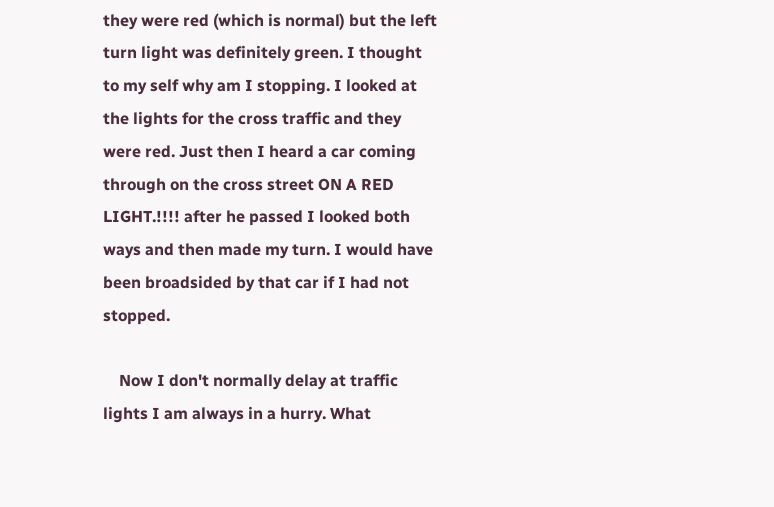they were red (which is normal) but the left turn light was definitely green. I thought to my self why am I stopping. I looked at the lights for the cross traffic and they were red. Just then I heard a car coming through on the cross street ON A RED LIGHT.!!!! after he passed I looked both ways and then made my turn. I would have been broadsided by that car if I had not stopped.

    Now I don't normally delay at traffic lights I am always in a hurry. What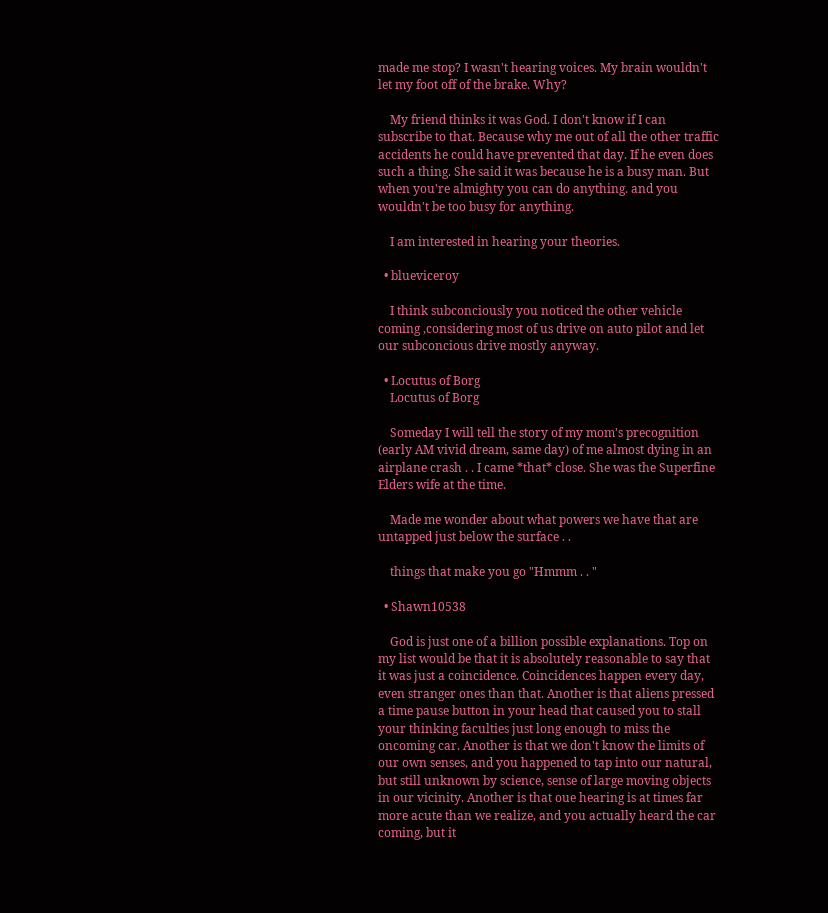made me stop? I wasn't hearing voices. My brain wouldn't let my foot off of the brake. Why?

    My friend thinks it was God. I don't know if I can subscribe to that. Because why me out of all the other traffic accidents he could have prevented that day. If he even does such a thing. She said it was because he is a busy man. But when you're almighty you can do anything. and you wouldn't be too busy for anything.

    I am interested in hearing your theories.

  • blueviceroy

    I think subconciously you noticed the other vehicle coming ,considering most of us drive on auto pilot and let our subconcious drive mostly anyway.

  • Locutus of Borg
    Locutus of Borg

    Someday I will tell the story of my mom's precognition (early AM vivid dream, same day) of me almost dying in an airplane crash . . I came *that* close. She was the Superfine Elders wife at the time.

    Made me wonder about what powers we have that are untapped just below the surface . .

    things that make you go "Hmmm . . "

  • Shawn10538

    God is just one of a billion possible explanations. Top on my list would be that it is absolutely reasonable to say that it was just a coincidence. Coincidences happen every day, even stranger ones than that. Another is that aliens pressed a time pause button in your head that caused you to stall your thinking faculties just long enough to miss the oncoming car. Another is that we don't know the limits of our own senses, and you happened to tap into our natural, but still unknown by science, sense of large moving objects in our vicinity. Another is that oue hearing is at times far more acute than we realize, and you actually heard the car coming, but it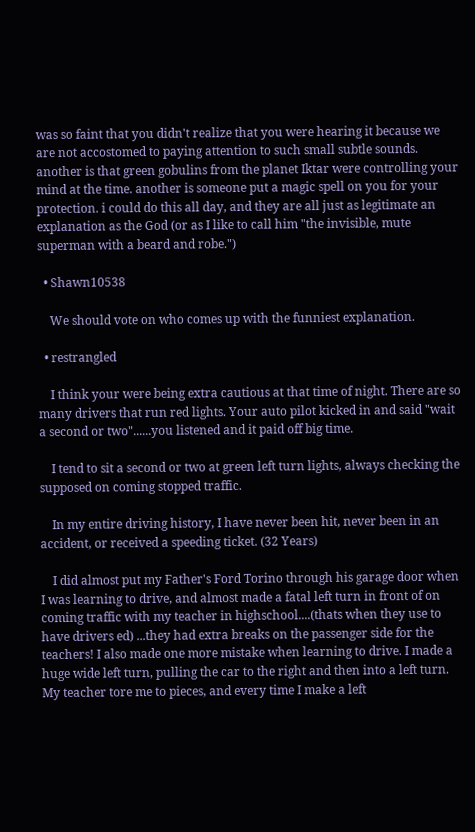was so faint that you didn't realize that you were hearing it because we are not accostomed to paying attention to such small subtle sounds. another is that green gobulins from the planet Iktar were controlling your mind at the time. another is someone put a magic spell on you for your protection. i could do this all day, and they are all just as legitimate an explanation as the God (or as I like to call him "the invisible, mute superman with a beard and robe.")

  • Shawn10538

    We should vote on who comes up with the funniest explanation.

  • restrangled

    I think your were being extra cautious at that time of night. There are so many drivers that run red lights. Your auto pilot kicked in and said "wait a second or two"......you listened and it paid off big time.

    I tend to sit a second or two at green left turn lights, always checking the supposed on coming stopped traffic.

    In my entire driving history, I have never been hit, never been in an accident, or received a speeding ticket. (32 Years)

    I did almost put my Father's Ford Torino through his garage door when I was learning to drive, and almost made a fatal left turn in front of on coming traffic with my teacher in highschool....(thats when they use to have drivers ed) ...they had extra breaks on the passenger side for the teachers! I also made one more mistake when learning to drive. I made a huge wide left turn, pulling the car to the right and then into a left turn. My teacher tore me to pieces, and every time I make a left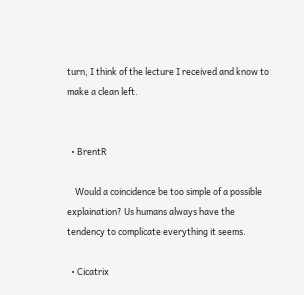turn, I think of the lecture I received and know to make a clean left.


  • BrentR

    Would a coincidence be too simple of a possible explaination? Us humans always have the tendency to complicate everything it seems.

  • Cicatrix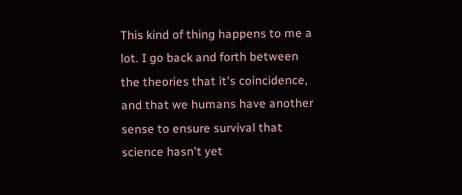This kind of thing happens to me a lot. I go back and forth between the theories that it's coincidence, and that we humans have another sense to ensure survival that science hasn't yet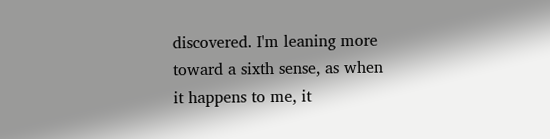discovered. I'm leaning more toward a sixth sense, as when it happens to me, it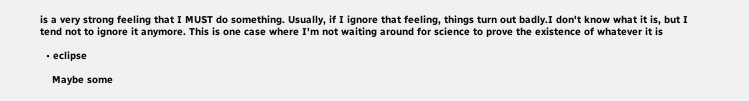is a very strong feeling that I MUST do something. Usually, if I ignore that feeling, things turn out badly.I don't know what it is, but I tend not to ignore it anymore. This is one case where I'm not waiting around for science to prove the existence of whatever it is

  • eclipse

    Maybe some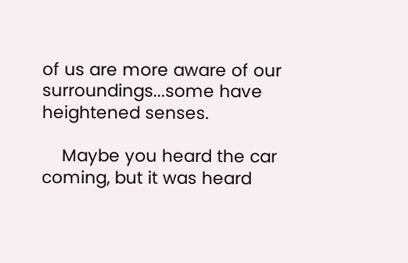of us are more aware of our surroundings...some have heightened senses.

    Maybe you heard the car coming, but it was heard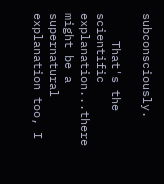subconsciously.

    That's the scientific explanation...there might be a supernatural explanation too, I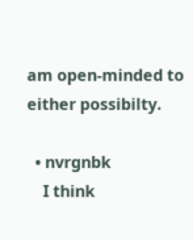am open-minded to either possibilty.

  • nvrgnbk
    I think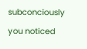subconciously you noticed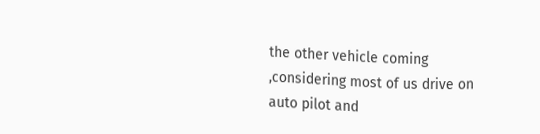the other vehicle coming ,considering most of us drive on auto pilot and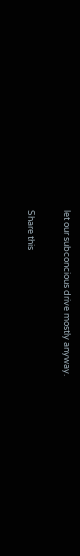let our subconcious drive mostly anyway.

Share this